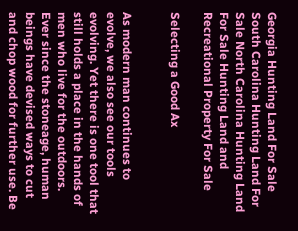Georgia Hunting Land For Sale South Carolina Hunting Land For Sale North Carolina Hunting Land For Sale Hunting Land and Recreational Property For Sale

Selecting a Good Ax


As modern man continues to evolve, we also see our tools evolving. Yet there is one tool that still holds a place in the hands of men who live for the outdoors. Ever since the stoneage, human beings have devised ways to cut and chop wood for further use. Be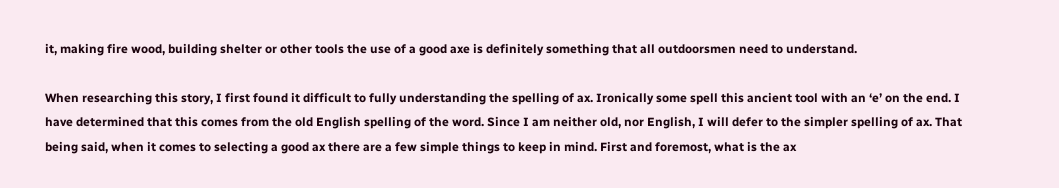it, making fire wood, building shelter or other tools the use of a good axe is definitely something that all outdoorsmen need to understand.

When researching this story, I first found it difficult to fully understanding the spelling of ax. Ironically some spell this ancient tool with an ‘e’ on the end. I have determined that this comes from the old English spelling of the word. Since I am neither old, nor English, I will defer to the simpler spelling of ax. That being said, when it comes to selecting a good ax there are a few simple things to keep in mind. First and foremost, what is the ax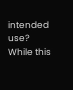intended use? While this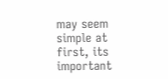may seem simple at first, its important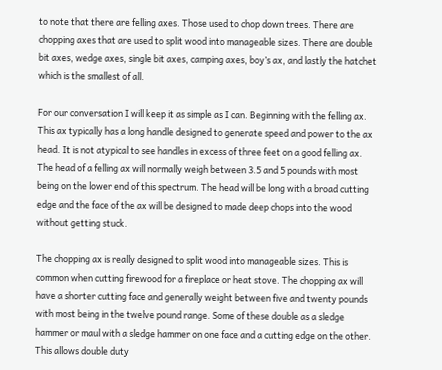to note that there are felling axes. Those used to chop down trees. There are chopping axes that are used to split wood into manageable sizes. There are double bit axes, wedge axes, single bit axes, camping axes, boy’s ax, and lastly the hatchet which is the smallest of all.

For our conversation I will keep it as simple as I can. Beginning with the felling ax. This ax typically has a long handle designed to generate speed and power to the ax head. It is not atypical to see handles in excess of three feet on a good felling ax. The head of a felling ax will normally weigh between 3.5 and 5 pounds with most being on the lower end of this spectrum. The head will be long with a broad cutting edge and the face of the ax will be designed to made deep chops into the wood without getting stuck.

The chopping ax is really designed to split wood into manageable sizes. This is common when cutting firewood for a fireplace or heat stove. The chopping ax will have a shorter cutting face and generally weight between five and twenty pounds with most being in the twelve pound range. Some of these double as a sledge hammer or maul with a sledge hammer on one face and a cutting edge on the other. This allows double duty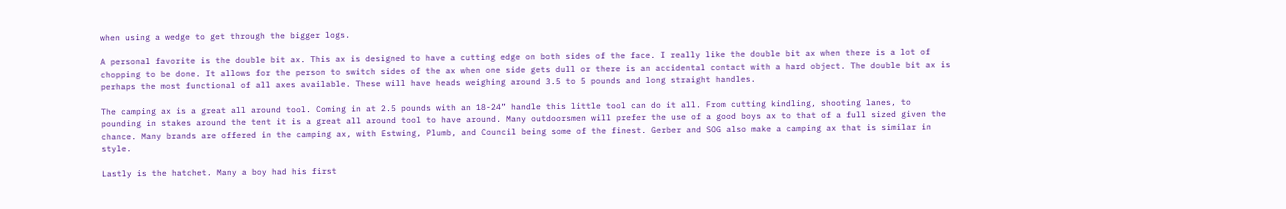when using a wedge to get through the bigger logs.

A personal favorite is the double bit ax. This ax is designed to have a cutting edge on both sides of the face. I really like the double bit ax when there is a lot of chopping to be done. It allows for the person to switch sides of the ax when one side gets dull or there is an accidental contact with a hard object. The double bit ax is perhaps the most functional of all axes available. These will have heads weighing around 3.5 to 5 pounds and long straight handles.

The camping ax is a great all around tool. Coming in at 2.5 pounds with an 18-24” handle this little tool can do it all. From cutting kindling, shooting lanes, to pounding in stakes around the tent it is a great all around tool to have around. Many outdoorsmen will prefer the use of a good boys ax to that of a full sized given the chance. Many brands are offered in the camping ax, with Estwing, Plumb, and Council being some of the finest. Gerber and SOG also make a camping ax that is similar in style.

Lastly is the hatchet. Many a boy had his first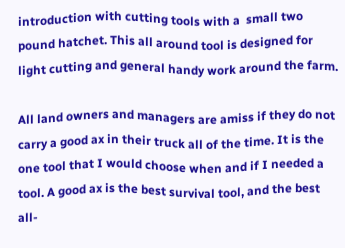introduction with cutting tools with a  small two pound hatchet. This all around tool is designed for light cutting and general handy work around the farm.

All land owners and managers are amiss if they do not carry a good ax in their truck all of the time. It is the one tool that I would choose when and if I needed a tool. A good ax is the best survival tool, and the best all-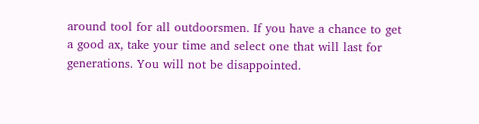around tool for all outdoorsmen. If you have a chance to get a good ax, take your time and select one that will last for generations. You will not be disappointed.